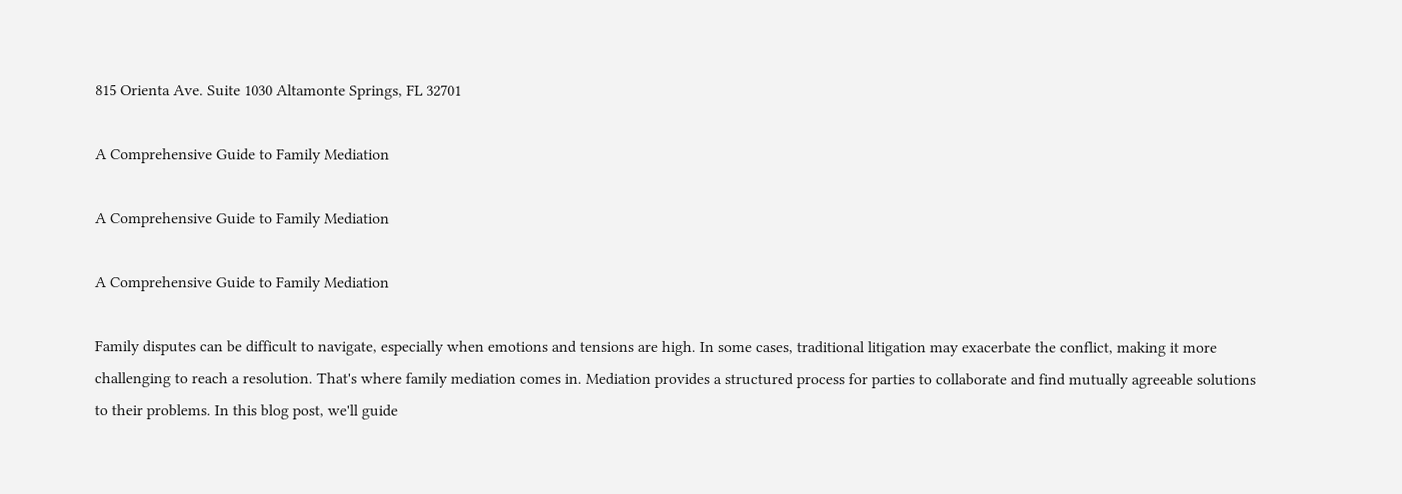815 Orienta Ave. Suite 1030 Altamonte Springs, FL 32701

A Comprehensive Guide to Family Mediation

A Comprehensive Guide to Family Mediation

A Comprehensive Guide to Family Mediation

Family disputes can be difficult to navigate, especially when emotions and tensions are high. In some cases, traditional litigation may exacerbate the conflict, making it more challenging to reach a resolution. That's where family mediation comes in. Mediation provides a structured process for parties to collaborate and find mutually agreeable solutions to their problems. In this blog post, we'll guide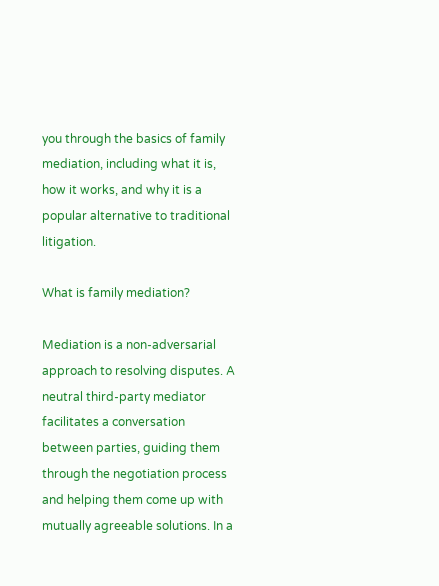you through the basics of family mediation, including what it is, how it works, and why it is a popular alternative to traditional litigation.

What is family mediation?

Mediation is a non-adversarial approach to resolving disputes. A neutral third-party mediator facilitates a conversation between parties, guiding them through the negotiation process and helping them come up with mutually agreeable solutions. In a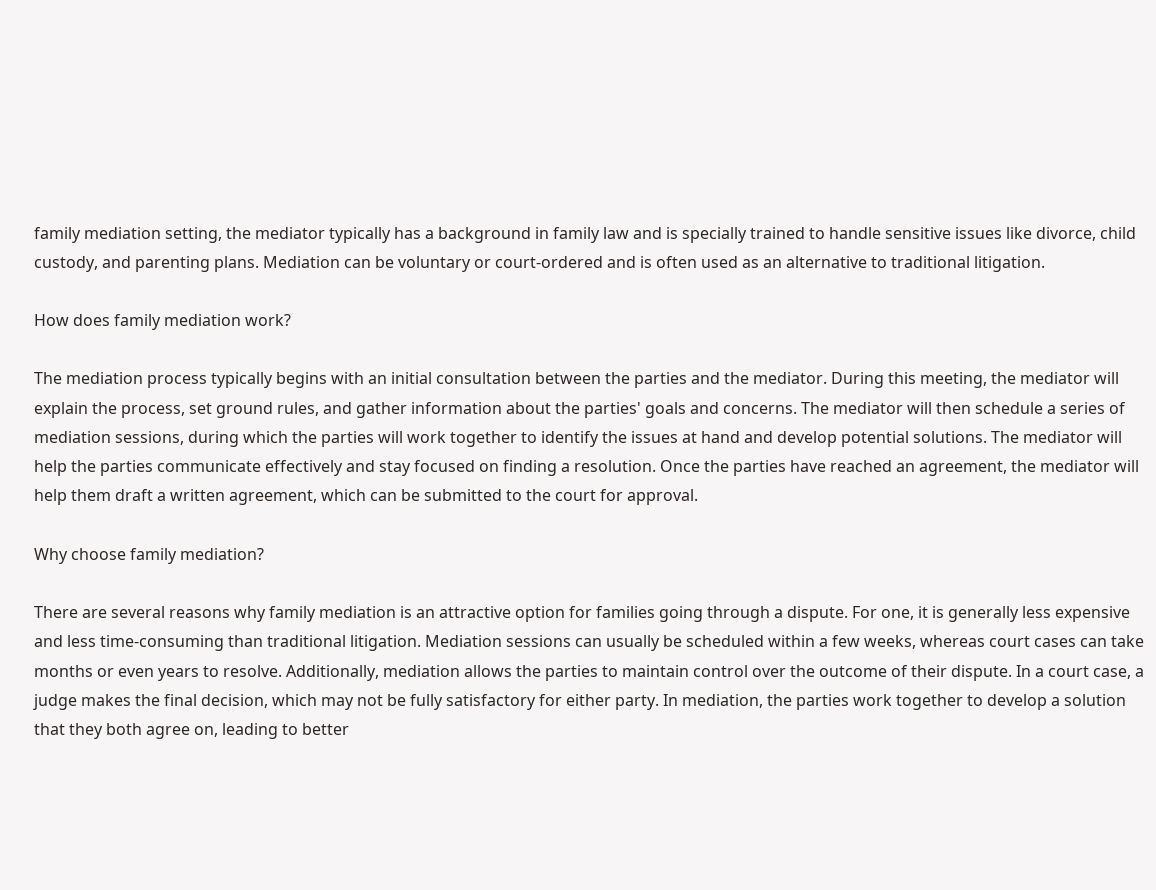family mediation setting, the mediator typically has a background in family law and is specially trained to handle sensitive issues like divorce, child custody, and parenting plans. Mediation can be voluntary or court-ordered and is often used as an alternative to traditional litigation.

How does family mediation work?

The mediation process typically begins with an initial consultation between the parties and the mediator. During this meeting, the mediator will explain the process, set ground rules, and gather information about the parties' goals and concerns. The mediator will then schedule a series of mediation sessions, during which the parties will work together to identify the issues at hand and develop potential solutions. The mediator will help the parties communicate effectively and stay focused on finding a resolution. Once the parties have reached an agreement, the mediator will help them draft a written agreement, which can be submitted to the court for approval.

Why choose family mediation?

There are several reasons why family mediation is an attractive option for families going through a dispute. For one, it is generally less expensive and less time-consuming than traditional litigation. Mediation sessions can usually be scheduled within a few weeks, whereas court cases can take months or even years to resolve. Additionally, mediation allows the parties to maintain control over the outcome of their dispute. In a court case, a judge makes the final decision, which may not be fully satisfactory for either party. In mediation, the parties work together to develop a solution that they both agree on, leading to better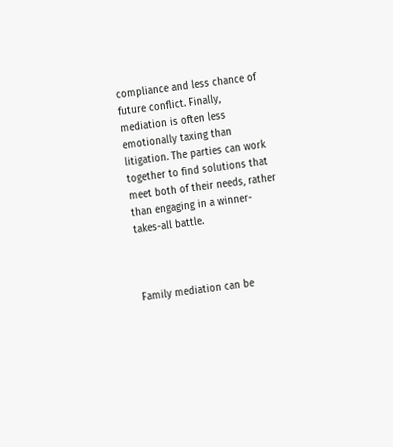compliance and less chance of future conflict. Finally, mediation is often less emotionally taxing than litigation. The parties can work together to find solutions that meet both of their needs, rather than engaging in a winner-takes-all battle.



Family mediation can be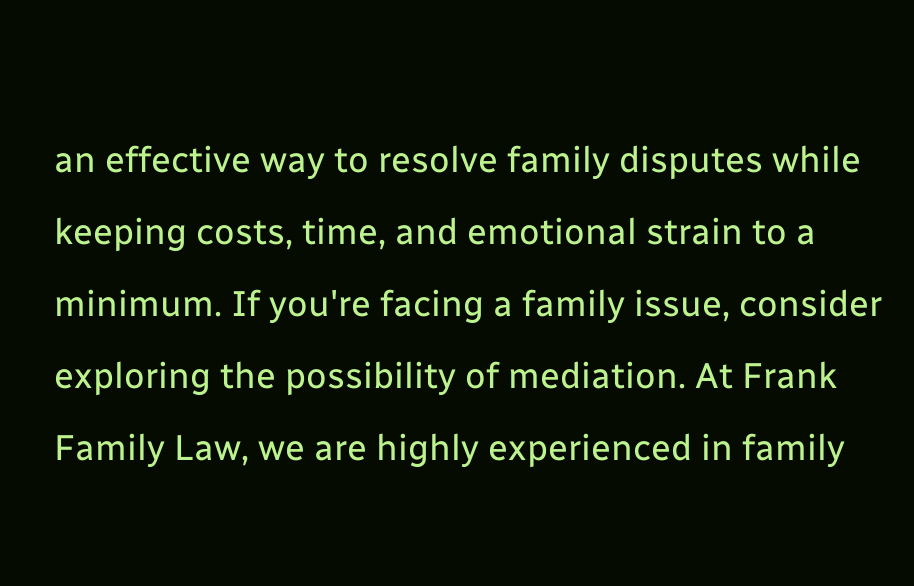an effective way to resolve family disputes while keeping costs, time, and emotional strain to a minimum. If you're facing a family issue, consider exploring the possibility of mediation. At Frank Family Law, we are highly experienced in family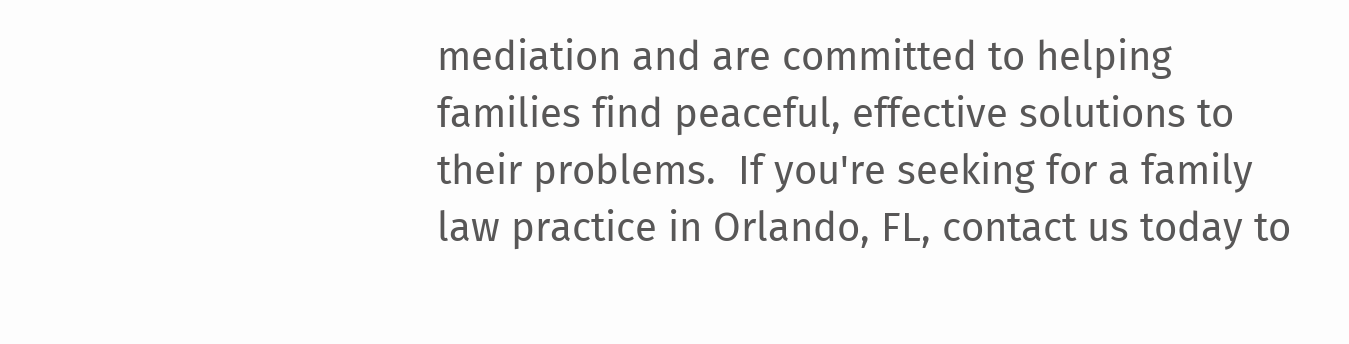mediation and are committed to helping families find peaceful, effective solutions to their problems.  If you're seeking for a family law practice in Orlando, FL, contact us today to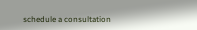schedule a consultation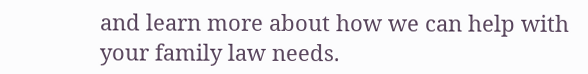and learn more about how we can help with your family law needs.